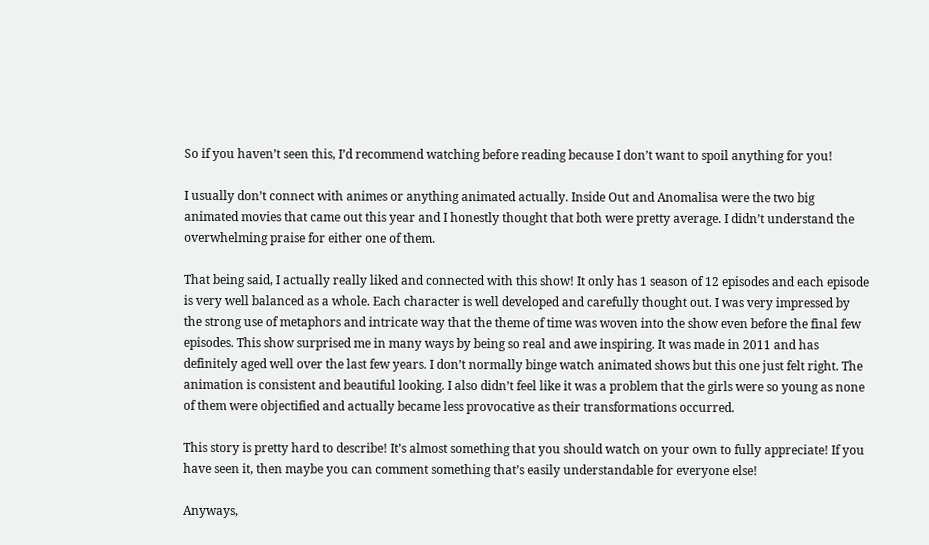So if you haven’t seen this, I’d recommend watching before reading because I don’t want to spoil anything for you!

I usually don’t connect with animes or anything animated actually. Inside Out and Anomalisa were the two big animated movies that came out this year and I honestly thought that both were pretty average. I didn’t understand the overwhelming praise for either one of them.

That being said, I actually really liked and connected with this show! It only has 1 season of 12 episodes and each episode is very well balanced as a whole. Each character is well developed and carefully thought out. I was very impressed by the strong use of metaphors and intricate way that the theme of time was woven into the show even before the final few episodes. This show surprised me in many ways by being so real and awe inspiring. It was made in 2011 and has definitely aged well over the last few years. I don’t normally binge watch animated shows but this one just felt right. The animation is consistent and beautiful looking. I also didn’t feel like it was a problem that the girls were so young as none of them were objectified and actually became less provocative as their transformations occurred.

This story is pretty hard to describe! It’s almost something that you should watch on your own to fully appreciate! If you have seen it, then maybe you can comment something that’s easily understandable for everyone else!

Anyways,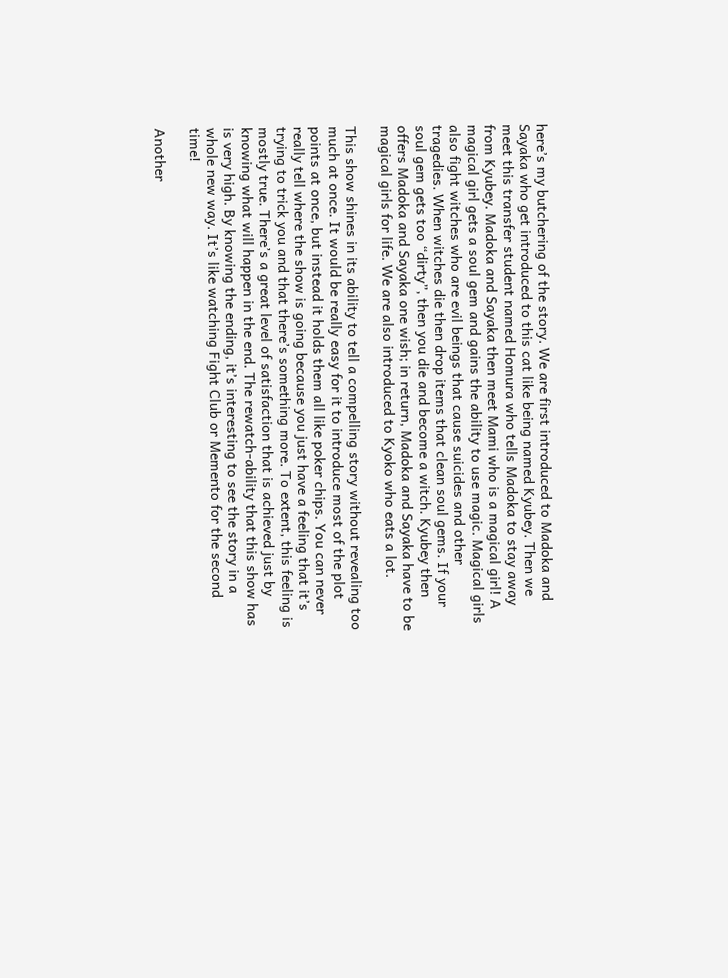here’s my butchering of the story. We are first introduced to Madoka and Sayaka who get introduced to this cat like being named Kyubey. Then we meet this transfer student named Homura who tells Madoka to stay away from Kyubey. Madoka and Sayaka then meet Mami who is a magical girl! A magical girl gets a soul gem and gains the ability to use magic. Magical girls also fight witches who are evil beings that cause suicides and other tragedies. When witches die then drop items that clean soul gems. If your soul gem gets too “dirty”, then you die and become a witch. Kyubey then offers Madoka and Sayaka one wish; in return, Madoka and Sayaka have to be magical girls for life. We are also introduced to Kyoko who eats a lot.

This show shines in its ability to tell a compelling story without revealing too much at once. It would be really easy for it to introduce most of the plot points at once, but instead it holds them all like poker chips. You can never really tell where the show is going because you just have a feeling that it’s trying to trick you and that there’s something more. To extent, this feeling is mostly true. There’s a great level of satisfaction that is achieved just by knowing what will happen in the end. The rewatch-ability that this show has is very high. By knowing the ending, it’s interesting to see the story in a whole new way. It’s like watching Fight Club or Memento for the second time!

Another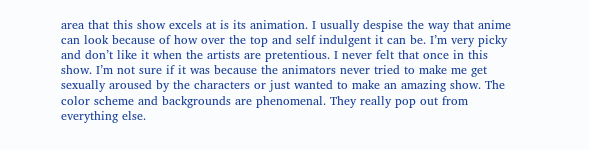area that this show excels at is its animation. I usually despise the way that anime can look because of how over the top and self indulgent it can be. I’m very picky and don’t like it when the artists are pretentious. I never felt that once in this show. I’m not sure if it was because the animators never tried to make me get sexually aroused by the characters or just wanted to make an amazing show. The color scheme and backgrounds are phenomenal. They really pop out from everything else.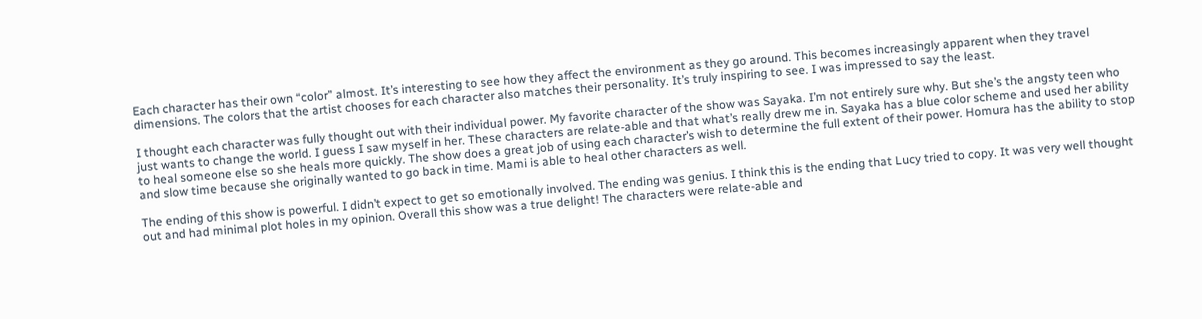Each character has their own “color” almost. It’s interesting to see how they affect the environment as they go around. This becomes increasingly apparent when they travel dimensions. The colors that the artist chooses for each character also matches their personality. It’s truly inspiring to see. I was impressed to say the least.

I thought each character was fully thought out with their individual power. My favorite character of the show was Sayaka. I’m not entirely sure why. But she’s the angsty teen who just wants to change the world. I guess I saw myself in her. These characters are relate-able and that what’s really drew me in. Sayaka has a blue color scheme and used her ability to heal someone else so she heals more quickly. The show does a great job of using each character’s wish to determine the full extent of their power. Homura has the ability to stop and slow time because she originally wanted to go back in time. Mami is able to heal other characters as well.

The ending of this show is powerful. I didn’t expect to get so emotionally involved. The ending was genius. I think this is the ending that Lucy tried to copy. It was very well thought out and had minimal plot holes in my opinion. Overall this show was a true delight! The characters were relate-able and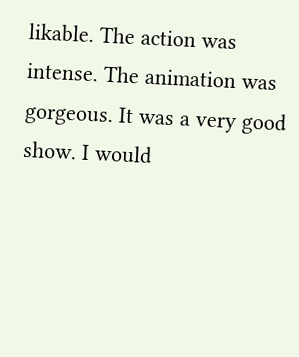likable. The action was intense. The animation was gorgeous. It was a very good show. I would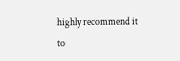highly recommend it to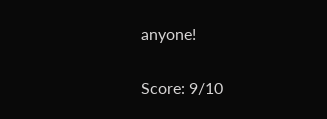anyone!

Score: 9/10